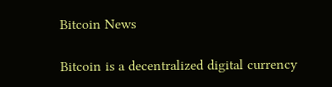Bitcoin News

Bitcoin is a decentralized digital currency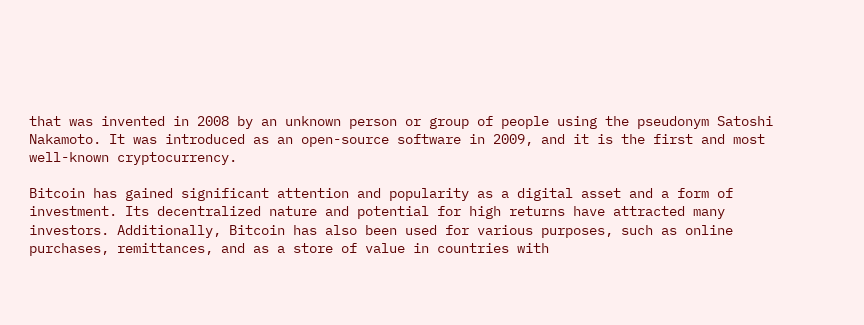that was invented in 2008 by an unknown person or group of people using the pseudonym Satoshi Nakamoto. It was introduced as an open-source software in 2009, and it is the first and most well-known cryptocurrency.

Bitcoin has gained significant attention and popularity as a digital asset and a form of investment. Its decentralized nature and potential for high returns have attracted many investors. Additionally, Bitcoin has also been used for various purposes, such as online purchases, remittances, and as a store of value in countries with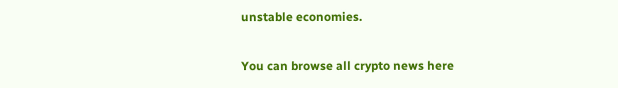unstable economies.

You can browse all crypto news here